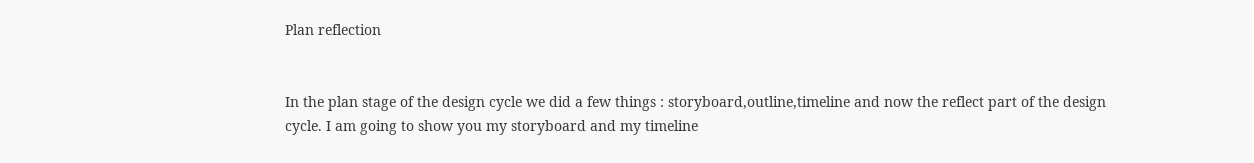Plan reflection


In the plan stage of the design cycle we did a few things : storyboard,outline,timeline and now the reflect part of the design cycle. I am going to show you my storyboard and my timeline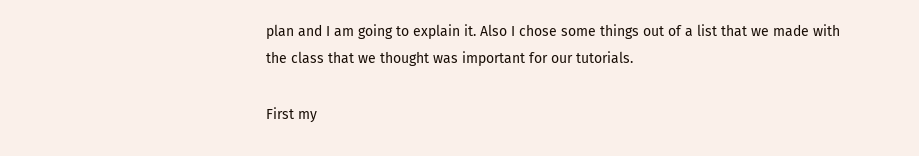plan and I am going to explain it. Also I chose some things out of a list that we made with the class that we thought was important for our tutorials.

First my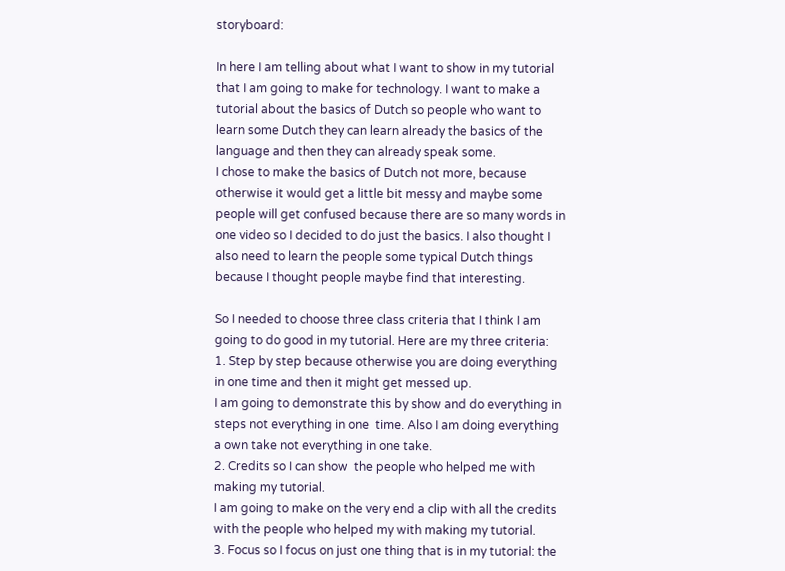storyboard:

In here I am telling about what I want to show in my tutorial that I am going to make for technology. I want to make a tutorial about the basics of Dutch so people who want to learn some Dutch they can learn already the basics of the language and then they can already speak some.
I chose to make the basics of Dutch not more, because otherwise it would get a little bit messy and maybe some people will get confused because there are so many words in one video so I decided to do just the basics. I also thought I also need to learn the people some typical Dutch things because I thought people maybe find that interesting.

So I needed to choose three class criteria that I think I am going to do good in my tutorial. Here are my three criteria:
1. Step by step because otherwise you are doing everything in one time and then it might get messed up.
I am going to demonstrate this by show and do everything in steps not everything in one  time. Also I am doing everything a own take not everything in one take.
2. Credits so I can show  the people who helped me with making my tutorial.
I am going to make on the very end a clip with all the credits with the people who helped my with making my tutorial.
3. Focus so I focus on just one thing that is in my tutorial: the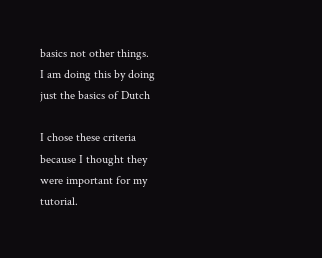basics not other things.
I am doing this by doing just the basics of Dutch

I chose these criteria because I thought they were important for my tutorial.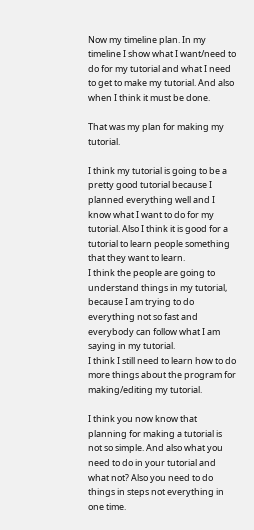Now my timeline plan. In my timeline I show what I want/need to do for my tutorial and what I need to get to make my tutorial. And also when I think it must be done.

That was my plan for making my tutorial.

I think my tutorial is going to be a pretty good tutorial because I planned everything well and I know what I want to do for my tutorial. Also I think it is good for a tutorial to learn people something that they want to learn.
I think the people are going to understand things in my tutorial, because I am trying to do everything not so fast and everybody can follow what I am saying in my tutorial.
I think I still need to learn how to do more things about the program for making/editing my tutorial.

I think you now know that planning for making a tutorial is not so simple. And also what you need to do in your tutorial and what not? Also you need to do things in steps not everything in one time.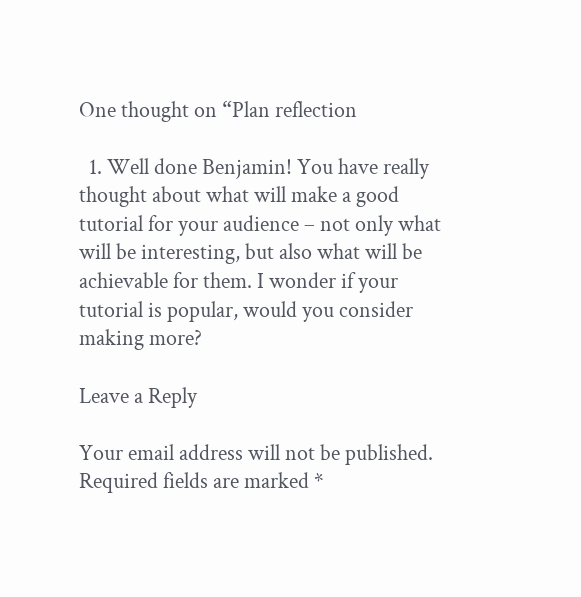One thought on “Plan reflection

  1. Well done Benjamin! You have really thought about what will make a good tutorial for your audience – not only what will be interesting, but also what will be achievable for them. I wonder if your tutorial is popular, would you consider making more?

Leave a Reply

Your email address will not be published. Required fields are marked *